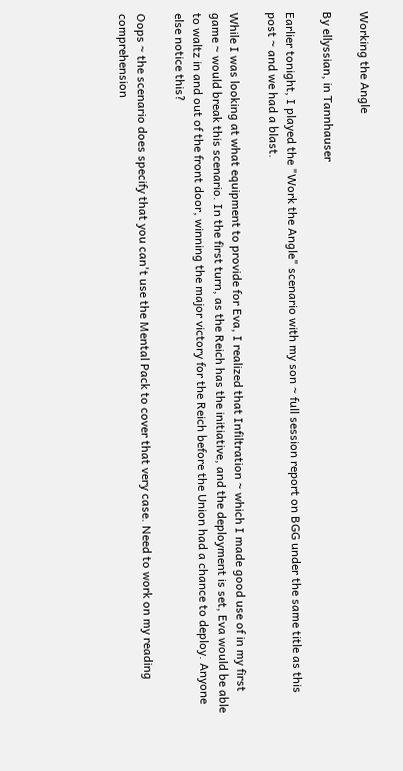Working the Angle

By ellyssian, in Tannhauser

Earlier tonight, I played the "Work the Angle" scenario with my son ~ full session report on BGG under the same title as this post ~ and we had a blast.

While I was looking at what equipment to provide for Eva, I realized that Infiltration ~ which I made good use of in my first game ~ would break this scenario. In the first turn, as the Reich has the initiative, and the deployment is set, Eva would be able to waltz in and out of the front door, winning the major victory for the Reich before the Union had a chance to deploy. Anyone else notice this?

Oops ~ the scenario does specify that you can't use the Mental Pack to cover that very case. Need to work on my reading comprehension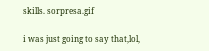skills. sorpresa.gif

i was just going to say that,lol,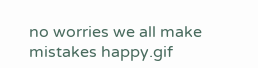no worries we all make mistakes happy.gif